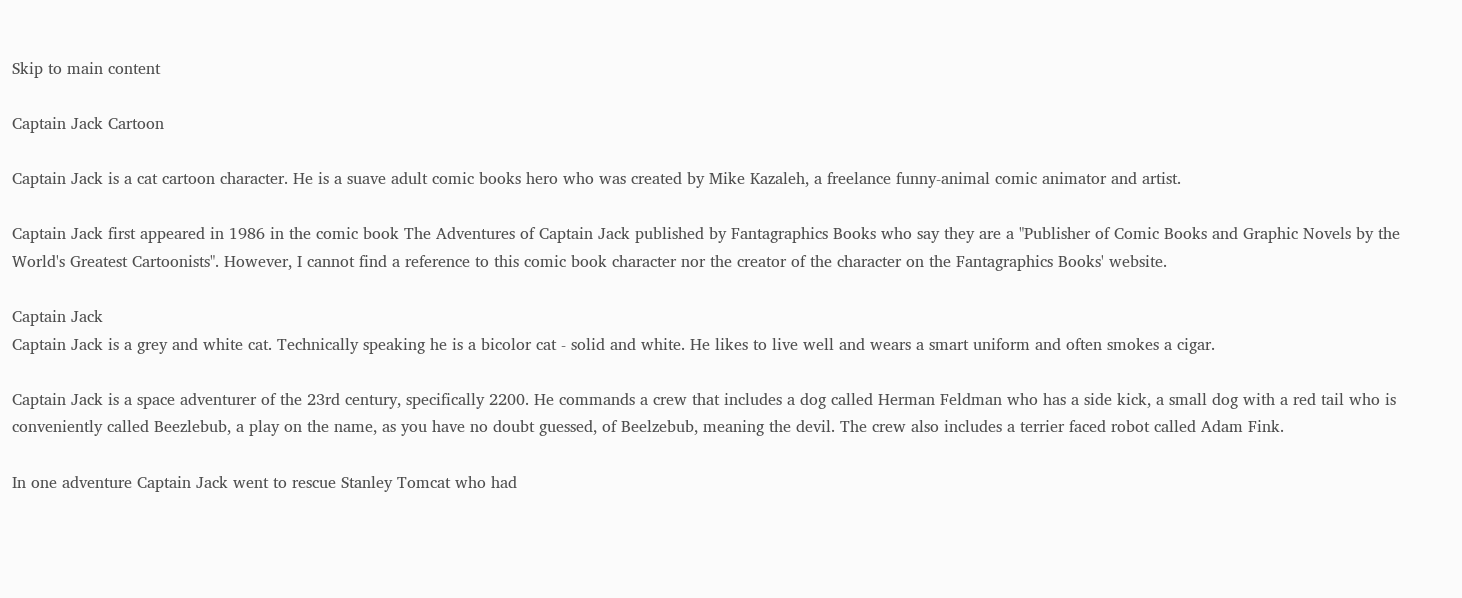Skip to main content

Captain Jack Cartoon

Captain Jack is a cat cartoon character. He is a suave adult comic books hero who was created by Mike Kazaleh, a freelance funny-animal comic animator and artist.

Captain Jack first appeared in 1986 in the comic book The Adventures of Captain Jack published by Fantagraphics Books who say they are a "Publisher of Comic Books and Graphic Novels by the World's Greatest Cartoonists". However, I cannot find a reference to this comic book character nor the creator of the character on the Fantagraphics Books' website.

Captain Jack
Captain Jack is a grey and white cat. Technically speaking he is a bicolor cat - solid and white. He likes to live well and wears a smart uniform and often smokes a cigar.

Captain Jack is a space adventurer of the 23rd century, specifically 2200. He commands a crew that includes a dog called Herman Feldman who has a side kick, a small dog with a red tail who is conveniently called Beezlebub, a play on the name, as you have no doubt guessed, of Beelzebub, meaning the devil. The crew also includes a terrier faced robot called Adam Fink.

In one adventure Captain Jack went to rescue Stanley Tomcat who had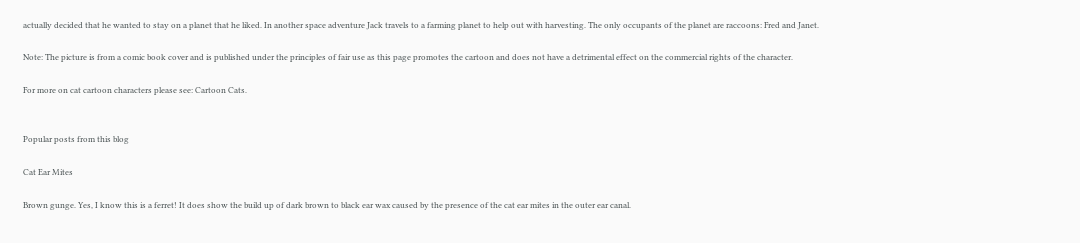actually decided that he wanted to stay on a planet that he liked. In another space adventure Jack travels to a farming planet to help out with harvesting. The only occupants of the planet are raccoons: Fred and Janet.

Note: The picture is from a comic book cover and is published under the principles of fair use as this page promotes the cartoon and does not have a detrimental effect on the commercial rights of the character.

For more on cat cartoon characters please see: Cartoon Cats.


Popular posts from this blog

Cat Ear Mites

Brown gunge. Yes, I know this is a ferret! It does show the build up of dark brown to black ear wax caused by the presence of the cat ear mites in the outer ear canal.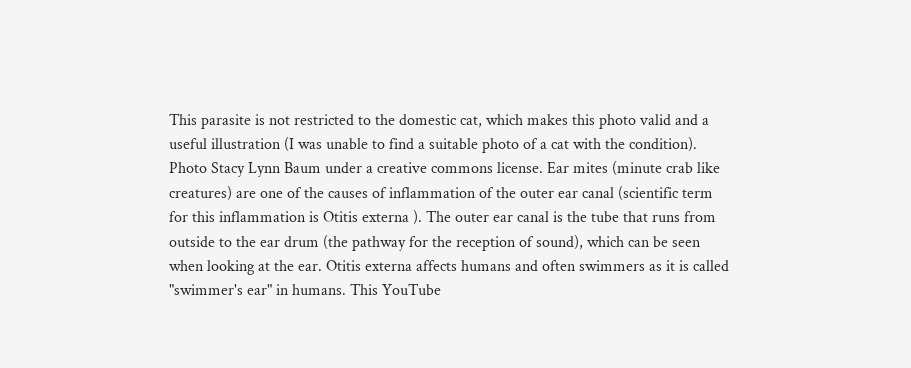This parasite is not restricted to the domestic cat, which makes this photo valid and a useful illustration (I was unable to find a suitable photo of a cat with the condition). Photo Stacy Lynn Baum under a creative commons license. Ear mites (minute crab like creatures) are one of the causes of inflammation of the outer ear canal (scientific term for this inflammation is Otitis externa ). The outer ear canal is the tube that runs from outside to the ear drum (the pathway for the reception of sound), which can be seen when looking at the ear. Otitis externa affects humans and often swimmers as it is called "swimmer's ear" in humans. This YouTube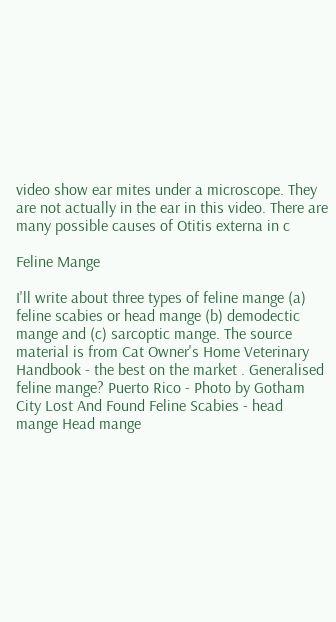video show ear mites under a microscope. They are not actually in the ear in this video. There are many possible causes of Otitis externa in c

Feline Mange

I'll write about three types of feline mange (a) feline scabies or head mange (b) demodectic mange and (c) sarcoptic mange. The source material is from Cat Owner's Home Veterinary Handbook - the best on the market . Generalised feline mange? Puerto Rico - Photo by Gotham City Lost And Found Feline Scabies - head mange Head mange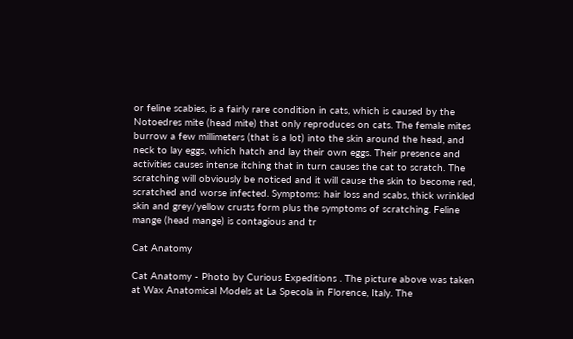or feline scabies, is a fairly rare condition in cats, which is caused by the Notoedres mite (head mite) that only reproduces on cats. The female mites burrow a few millimeters (that is a lot) into the skin around the head, and neck to lay eggs, which hatch and lay their own eggs. Their presence and activities causes intense itching that in turn causes the cat to scratch. The scratching will obviously be noticed and it will cause the skin to become red, scratched and worse infected. Symptoms: hair loss and scabs, thick wrinkled skin and grey/yellow crusts form plus the symptoms of scratching. Feline mange (head mange) is contagious and tr

Cat Anatomy

Cat Anatomy - Photo by Curious Expeditions . The picture above was taken at Wax Anatomical Models at La Specola in Florence, Italy. The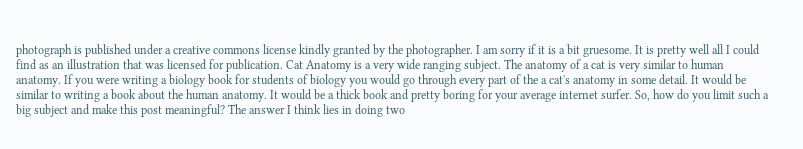photograph is published under a creative commons license kindly granted by the photographer. I am sorry if it is a bit gruesome. It is pretty well all I could find as an illustration that was licensed for publication. Cat Anatomy is a very wide ranging subject. The anatomy of a cat is very similar to human anatomy. If you were writing a biology book for students of biology you would go through every part of the a cat's anatomy in some detail. It would be similar to writing a book about the human anatomy. It would be a thick book and pretty boring for your average internet surfer. So, how do you limit such a big subject and make this post meaningful? The answer I think lies in doing two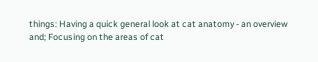things: Having a quick general look at cat anatomy - an overview and; Focusing on the areas of cat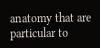anatomy that are particular to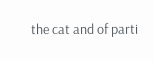the cat and of parti